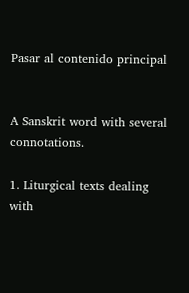Pasar al contenido principal


A Sanskrit word with several connotations.

1. Liturgical texts dealing with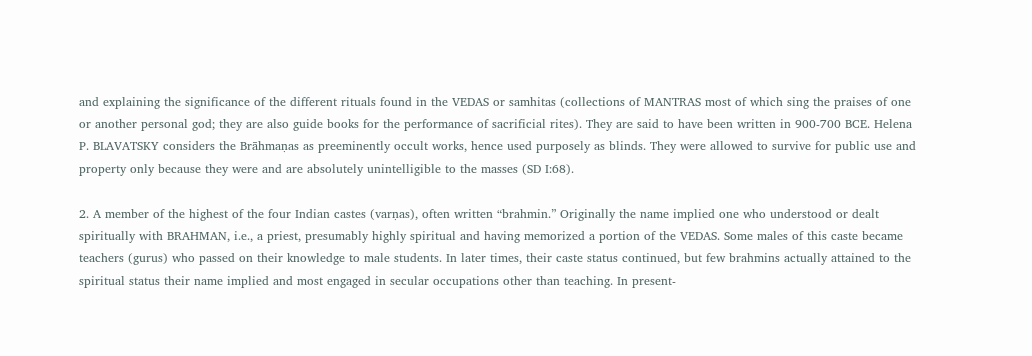and explaining the significance of the different rituals found in the VEDAS or samhitas (collections of MANTRAS most of which sing the praises of one or another personal god; they are also guide books for the performance of sacrificial rites). They are said to have been written in 900-700 BCE. Helena P. BLAVATSKY considers the Brāhmaṇas as preeminently occult works, hence used purposely as blinds. They were allowed to survive for public use and property only because they were and are absolutely unintelligible to the masses (SD I:68).

2. A member of the highest of the four Indian castes (varṇas), often written “brahmin.” Originally the name implied one who understood or dealt spiritually with BRAHMAN, i.e., a priest, presumably highly spiritual and having memorized a portion of the VEDAS. Some males of this caste became teachers (gurus) who passed on their knowledge to male students. In later times, their caste status continued, but few brahmins actually attained to the spiritual status their name implied and most engaged in secular occupations other than teaching. In present-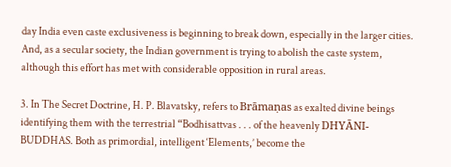day India even caste exclusiveness is beginning to break down, especially in the larger cities. And, as a secular society, the Indian government is trying to abolish the caste system, although this effort has met with considerable opposition in rural areas.

3. In The Secret Doctrine, H. P. Blavatsky, refers to Brāmaṇas as exalted divine beings identifying them with the terrestrial “Bodhisattvas . . . of the heavenly DHYĀNI-BUDDHAS. Both as primordial, intelligent ‘Elements,’ become the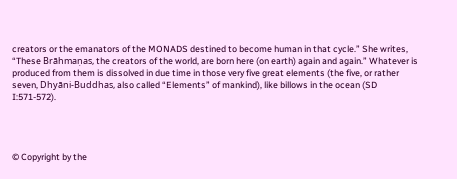creators or the emanators of the MONADS destined to become human in that cycle.” She writes, “These Brāhmaṇas, the creators of the world, are born here (on earth) again and again.” Whatever is produced from them is dissolved in due time in those very five great elements (the five, or rather seven, Dhyāni-Buddhas, also called “Elements” of mankind), like billows in the ocean (SD I:571-572).




© Copyright by the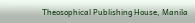Theosophical Publishing House, Manila